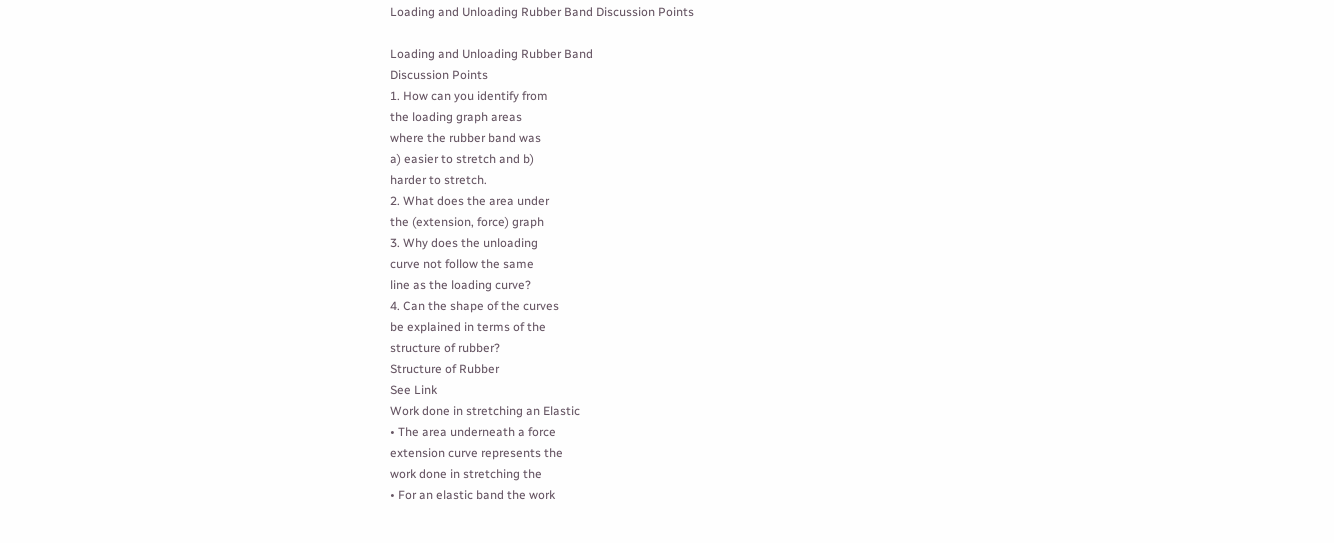Loading and Unloading Rubber Band Discussion Points

Loading and Unloading Rubber Band
Discussion Points
1. How can you identify from
the loading graph areas
where the rubber band was
a) easier to stretch and b)
harder to stretch.
2. What does the area under
the (extension, force) graph
3. Why does the unloading
curve not follow the same
line as the loading curve?
4. Can the shape of the curves
be explained in terms of the
structure of rubber?
Structure of Rubber
See Link
Work done in stretching an Elastic
• The area underneath a force
extension curve represents the
work done in stretching the
• For an elastic band the work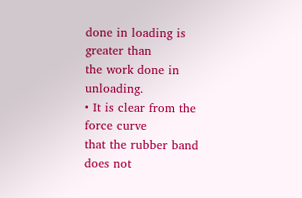done in loading is greater than
the work done in unloading.
• It is clear from the force curve
that the rubber band does not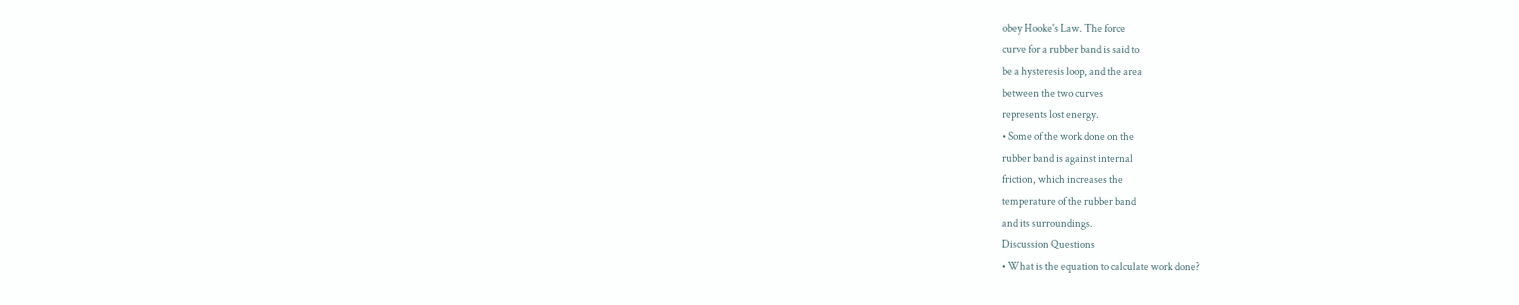obey Hooke's Law. The force
curve for a rubber band is said to
be a hysteresis loop, and the area
between the two curves
represents lost energy.
• Some of the work done on the
rubber band is against internal
friction, which increases the
temperature of the rubber band
and its surroundings.
Discussion Questions
• What is the equation to calculate work done?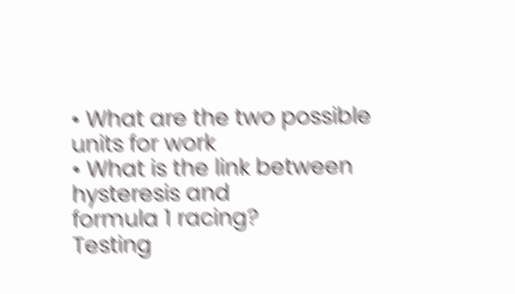• What are the two possible units for work
• What is the link between hysteresis and
formula 1 racing?
Testing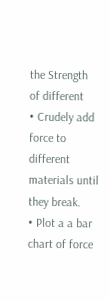the Strength of different
• Crudely add force to different materials until
they break.
• Plot a a bar chart of force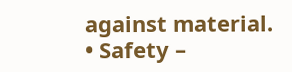against material.
• Safety –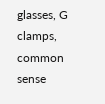glasses, G clamps, common sense